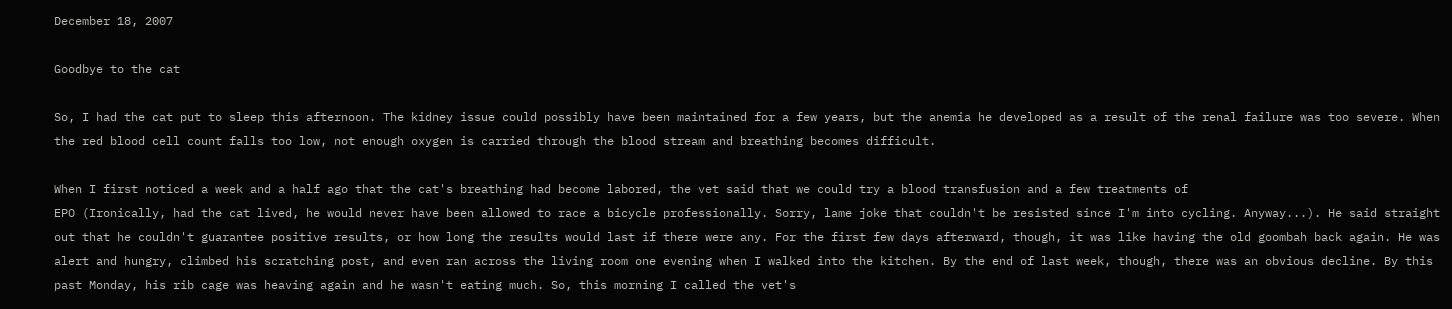December 18, 2007

Goodbye to the cat

So, I had the cat put to sleep this afternoon. The kidney issue could possibly have been maintained for a few years, but the anemia he developed as a result of the renal failure was too severe. When the red blood cell count falls too low, not enough oxygen is carried through the blood stream and breathing becomes difficult.

When I first noticed a week and a half ago that the cat's breathing had become labored, the vet said that we could try a blood transfusion and a few treatments of
EPO (Ironically, had the cat lived, he would never have been allowed to race a bicycle professionally. Sorry, lame joke that couldn't be resisted since I'm into cycling. Anyway...). He said straight out that he couldn't guarantee positive results, or how long the results would last if there were any. For the first few days afterward, though, it was like having the old goombah back again. He was alert and hungry, climbed his scratching post, and even ran across the living room one evening when I walked into the kitchen. By the end of last week, though, there was an obvious decline. By this past Monday, his rib cage was heaving again and he wasn't eating much. So, this morning I called the vet's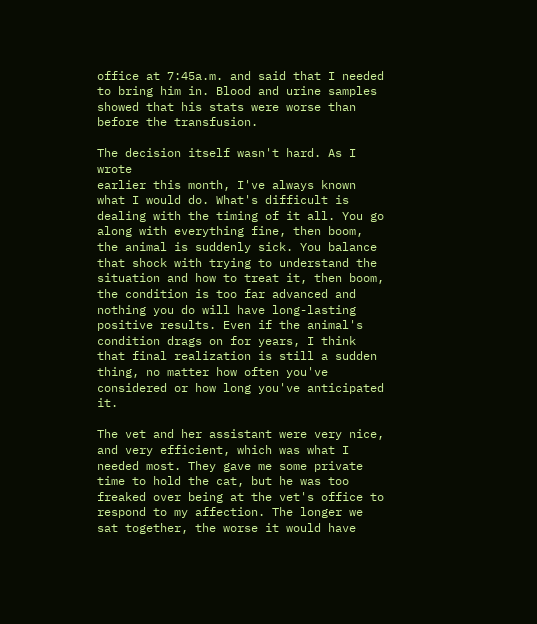office at 7:45a.m. and said that I needed to bring him in. Blood and urine samples showed that his stats were worse than before the transfusion.

The decision itself wasn't hard. As I wrote
earlier this month, I've always known what I would do. What's difficult is dealing with the timing of it all. You go along with everything fine, then boom, the animal is suddenly sick. You balance that shock with trying to understand the situation and how to treat it, then boom, the condition is too far advanced and nothing you do will have long-lasting positive results. Even if the animal's condition drags on for years, I think that final realization is still a sudden thing, no matter how often you've considered or how long you've anticipated it.

The vet and her assistant were very nice, and very efficient, which was what I needed most. They gave me some private time to hold the cat, but he was too freaked over being at the vet's office to respond to my affection. The longer we sat together, the worse it would have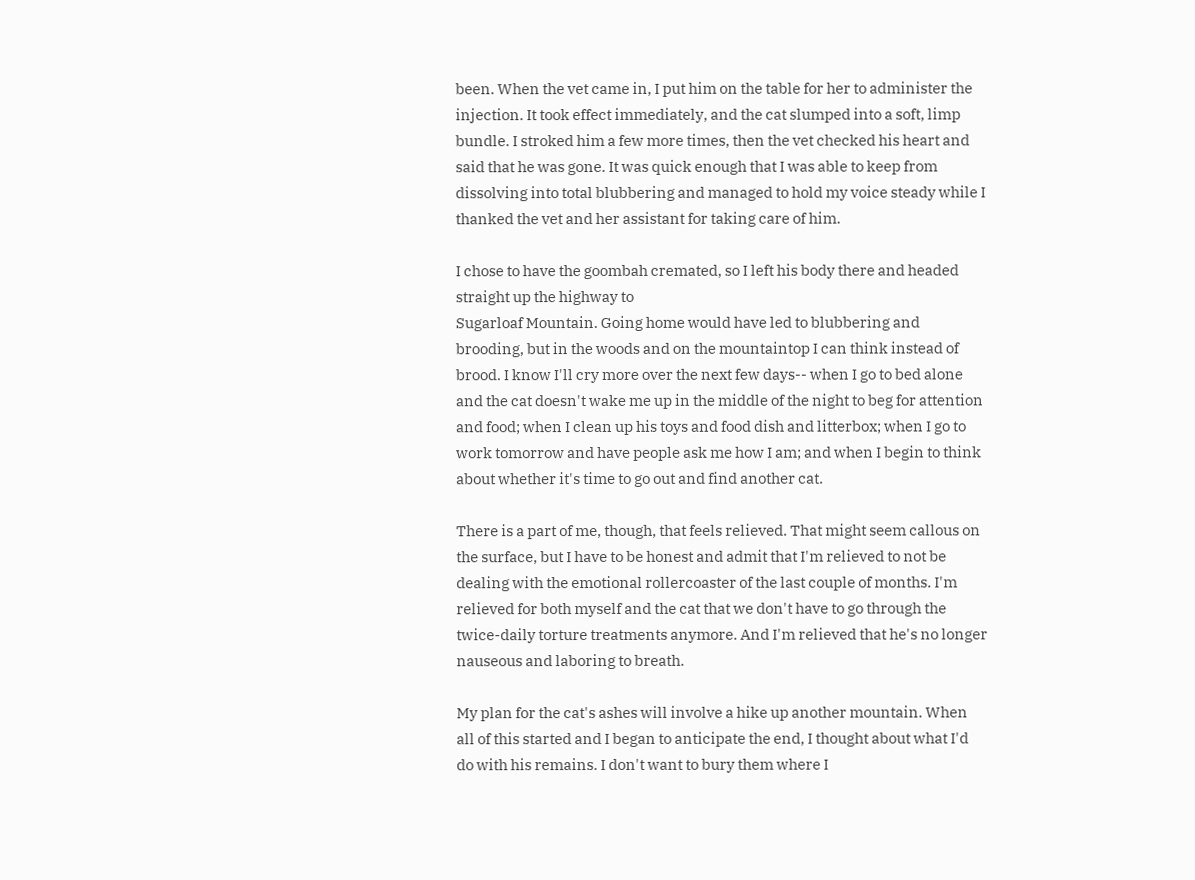been. When the vet came in, I put him on the table for her to administer the injection. It took effect immediately, and the cat slumped into a soft, limp bundle. I stroked him a few more times, then the vet checked his heart and said that he was gone. It was quick enough that I was able to keep from dissolving into total blubbering and managed to hold my voice steady while I thanked the vet and her assistant for taking care of him.

I chose to have the goombah cremated, so I left his body there and headed straight up the highway to
Sugarloaf Mountain. Going home would have led to blubbering and brooding, but in the woods and on the mountaintop I can think instead of brood. I know I'll cry more over the next few days-- when I go to bed alone and the cat doesn't wake me up in the middle of the night to beg for attention and food; when I clean up his toys and food dish and litterbox; when I go to work tomorrow and have people ask me how I am; and when I begin to think about whether it's time to go out and find another cat.

There is a part of me, though, that feels relieved. That might seem callous on the surface, but I have to be honest and admit that I'm relieved to not be dealing with the emotional rollercoaster of the last couple of months. I'm relieved for both myself and the cat that we don't have to go through the twice-daily torture treatments anymore. And I'm relieved that he's no longer nauseous and laboring to breath.

My plan for the cat's ashes will involve a hike up another mountain. When all of this started and I began to anticipate the end, I thought about what I'd do with his remains. I don't want to bury them where I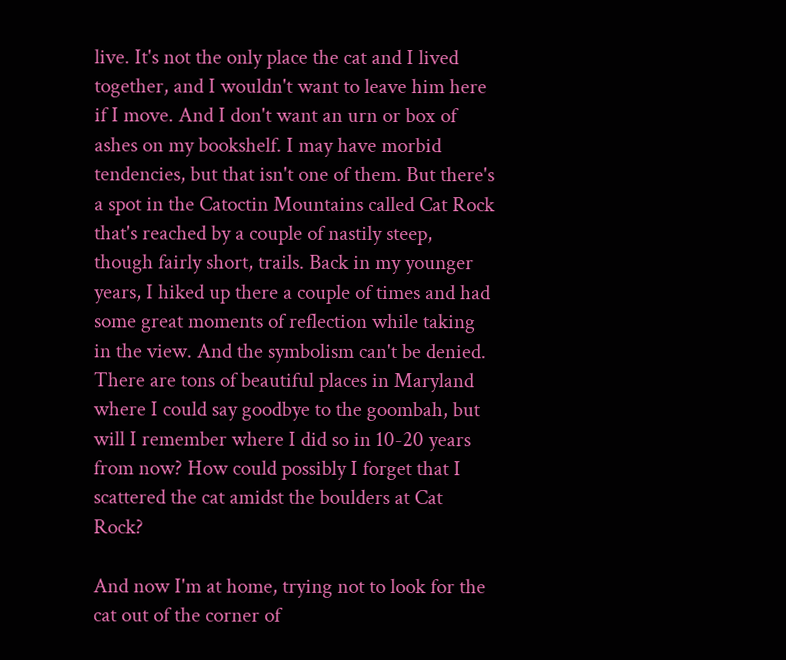live. It's not the only place the cat and I lived together, and I wouldn't want to leave him here if I move. And I don't want an urn or box of ashes on my bookshelf. I may have morbid tendencies, but that isn't one of them. But there's a spot in the Catoctin Mountains called Cat Rock that's reached by a couple of nastily steep, though fairly short, trails. Back in my younger years, I hiked up there a couple of times and had some great moments of reflection while taking in the view. And the symbolism can't be denied. There are tons of beautiful places in Maryland where I could say goodbye to the goombah, but will I remember where I did so in 10-20 years from now? How could possibly I forget that I scattered the cat amidst the boulders at Cat Rock?

And now I'm at home, trying not to look for the cat out of the corner of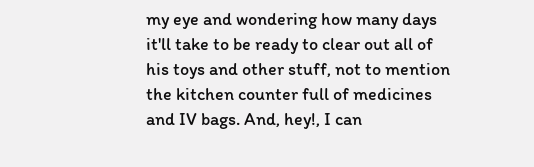my eye and wondering how many days it'll take to be ready to clear out all of his toys and other stuff, not to mention the kitchen counter full of medicines and IV bags. And, hey!, I can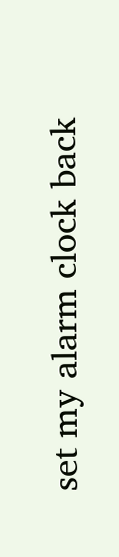set my alarm clock back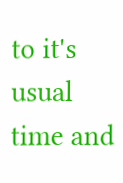to it's usual time and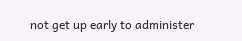not get up early to administer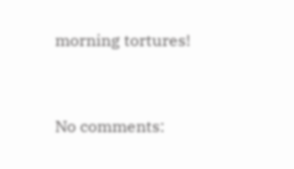morning tortures!


No comments: